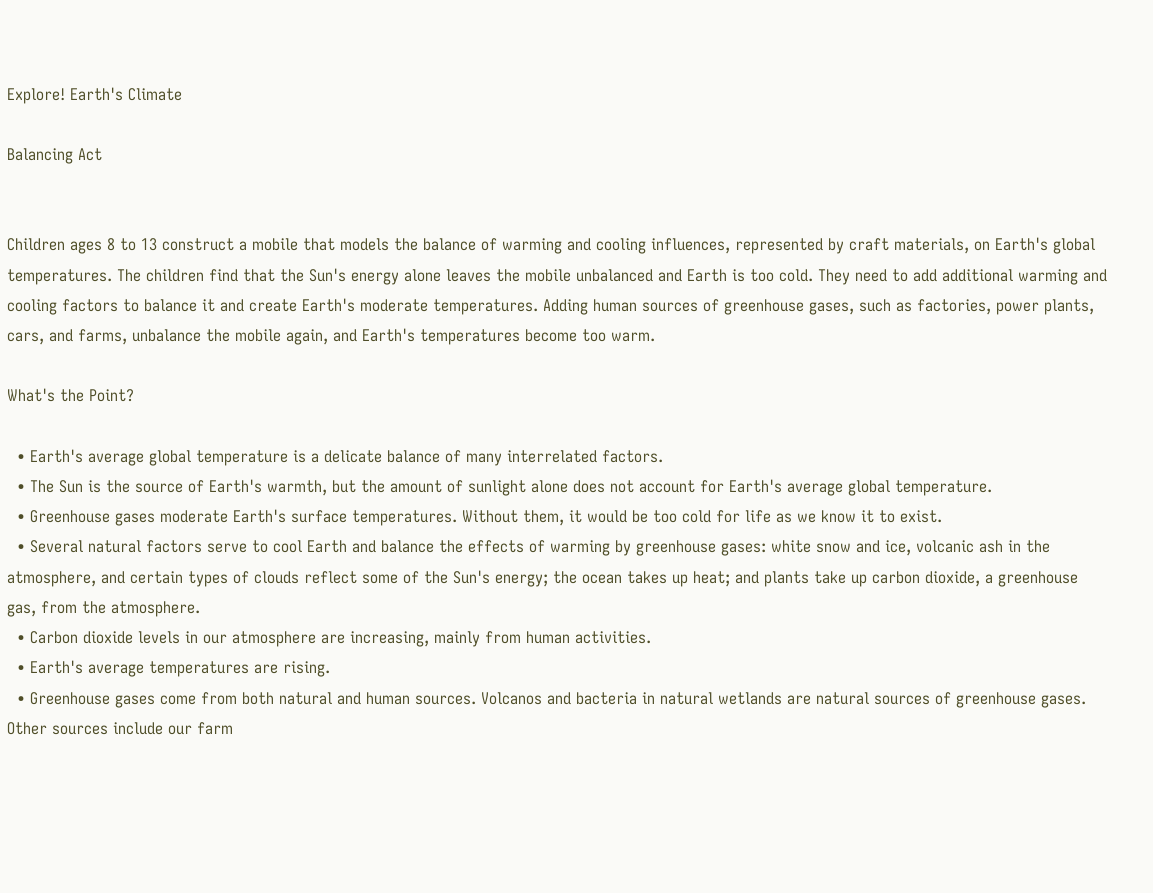Explore! Earth's Climate

Balancing Act


Children ages 8 to 13 construct a mobile that models the balance of warming and cooling influences, represented by craft materials, on Earth's global temperatures. The children find that the Sun's energy alone leaves the mobile unbalanced and Earth is too cold. They need to add additional warming and cooling factors to balance it and create Earth's moderate temperatures. Adding human sources of greenhouse gases, such as factories, power plants, cars, and farms, unbalance the mobile again, and Earth's temperatures become too warm.

What's the Point?

  • Earth's average global temperature is a delicate balance of many interrelated factors.
  • The Sun is the source of Earth's warmth, but the amount of sunlight alone does not account for Earth's average global temperature.
  • Greenhouse gases moderate Earth's surface temperatures. Without them, it would be too cold for life as we know it to exist.
  • Several natural factors serve to cool Earth and balance the effects of warming by greenhouse gases: white snow and ice, volcanic ash in the atmosphere, and certain types of clouds reflect some of the Sun's energy; the ocean takes up heat; and plants take up carbon dioxide, a greenhouse gas, from the atmosphere.
  • Carbon dioxide levels in our atmosphere are increasing, mainly from human activities.
  • Earth's average temperatures are rising.
  • Greenhouse gases come from both natural and human sources. Volcanos and bacteria in natural wetlands are natural sources of greenhouse gases. Other sources include our farm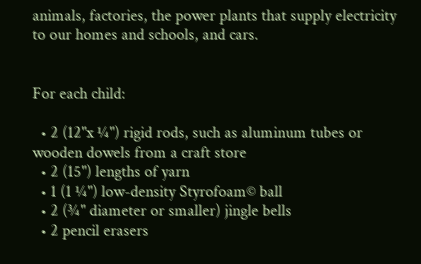animals, factories, the power plants that supply electricity to our homes and schools, and cars.


For each child:

  • 2 (12"x ¼") rigid rods, such as aluminum tubes or wooden dowels from a craft store
  • 2 (15") lengths of yarn
  • 1 (1 ¼") low-density Styrofoam© ball
  • 2 (¾" diameter or smaller) jingle bells
  • 2 pencil erasers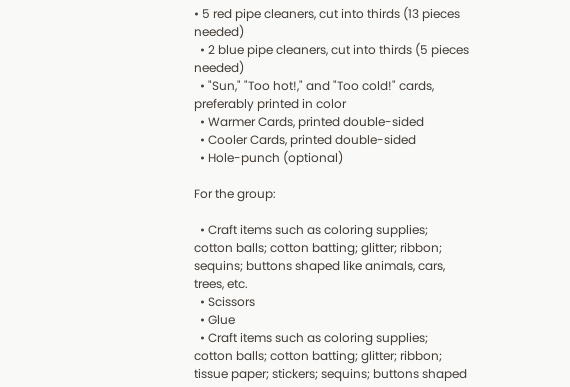• 5 red pipe cleaners, cut into thirds (13 pieces needed)
  • 2 blue pipe cleaners, cut into thirds (5 pieces needed)
  • "Sun," "Too hot!," and "Too cold!" cards, preferably printed in color
  • Warmer Cards, printed double-sided
  • Cooler Cards, printed double-sided
  • Hole-punch (optional)

For the group:

  • Craft items such as coloring supplies; cotton balls; cotton batting; glitter; ribbon; sequins; buttons shaped like animals, cars, trees, etc.
  • Scissors
  • Glue
  • Craft items such as coloring supplies; cotton balls; cotton batting; glitter; ribbon; tissue paper; stickers; sequins; buttons shaped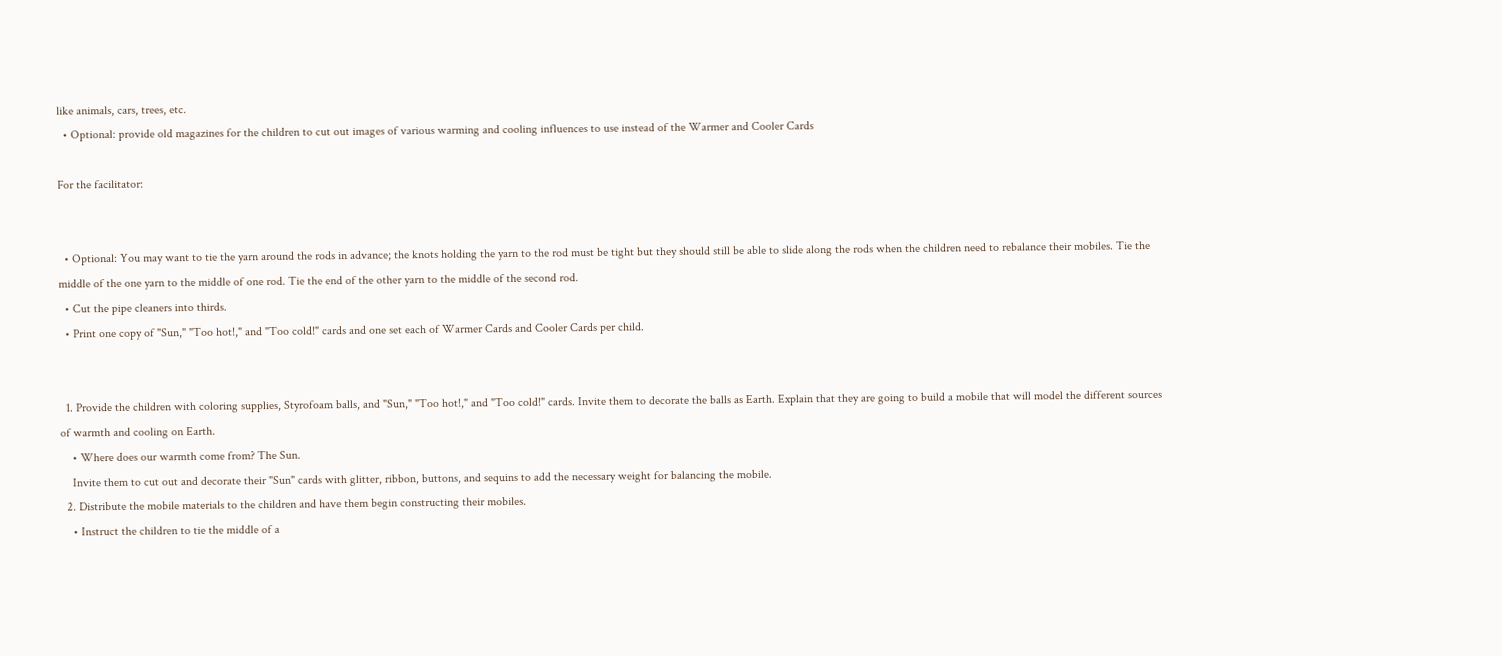like animals, cars, trees, etc.
  • Optional: provide old magazines for the children to cut out images of various warming and cooling influences to use instead of the Warmer and Cooler Cards

For the facilitator:


  • Optional: You may want to tie the yarn around the rods in advance; the knots holding the yarn to the rod must be tight but they should still be able to slide along the rods when the children need to rebalance their mobiles. Tie the middle of the one yarn to the middle of one rod. Tie the end of the other yarn to the middle of the second rod.
  • Cut the pipe cleaners into thirds.
  • Print one copy of "Sun," "Too hot!," and "Too cold!" cards and one set each of Warmer Cards and Cooler Cards per child.


  1. Provide the children with coloring supplies, Styrofoam balls, and "Sun," "Too hot!," and "Too cold!" cards. Invite them to decorate the balls as Earth. Explain that they are going to build a mobile that will model the different sources of warmth and cooling on Earth.
    • Where does our warmth come from? The Sun.
    Invite them to cut out and decorate their "Sun" cards with glitter, ribbon, buttons, and sequins to add the necessary weight for balancing the mobile.
  2. Distribute the mobile materials to the children and have them begin constructing their mobiles.
    • Instruct the children to tie the middle of a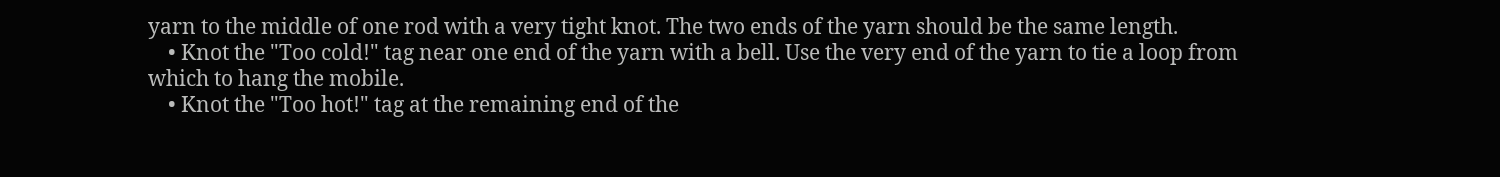yarn to the middle of one rod with a very tight knot. The two ends of the yarn should be the same length.
    • Knot the "Too cold!" tag near one end of the yarn with a bell. Use the very end of the yarn to tie a loop from which to hang the mobile.
    • Knot the "Too hot!" tag at the remaining end of the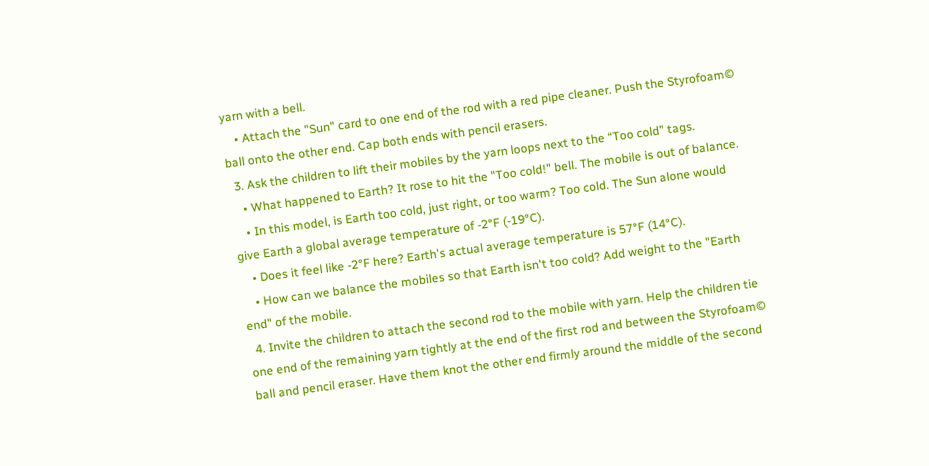yarn with a bell.
    • Attach the "Sun" card to one end of the rod with a red pipe cleaner. Push the Styrofoam© ball onto the other end. Cap both ends with pencil erasers.
  3. Ask the children to lift their mobiles by the yarn loops next to the “Too cold” tags.
    • What happened to Earth? It rose to hit the "Too cold!" bell. The mobile is out of balance.
    • In this model, is Earth too cold, just right, or too warm? Too cold. The Sun alone would give Earth a global average temperature of -2°F (-19°C).
    • Does it feel like -2°F here? Earth's actual average temperature is 57°F (14°C).
    • How can we balance the mobiles so that Earth isn't too cold? Add weight to the "Earth end" of the mobile.
  4. Invite the children to attach the second rod to the mobile with yarn. Help the children tie one end of the remaining yarn tightly at the end of the first rod and between the Styrofoam© ball and pencil eraser. Have them knot the other end firmly around the middle of the second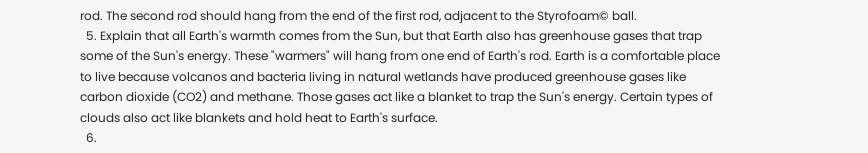rod. The second rod should hang from the end of the first rod, adjacent to the Styrofoam© ball.
  5. Explain that all Earth's warmth comes from the Sun, but that Earth also has greenhouse gases that trap some of the Sun's energy. These "warmers" will hang from one end of Earth's rod. Earth is a comfortable place to live because volcanos and bacteria living in natural wetlands have produced greenhouse gases like carbon dioxide (CO2) and methane. Those gases act like a blanket to trap the Sun's energy. Certain types of clouds also act like blankets and hold heat to Earth's surface.
  6.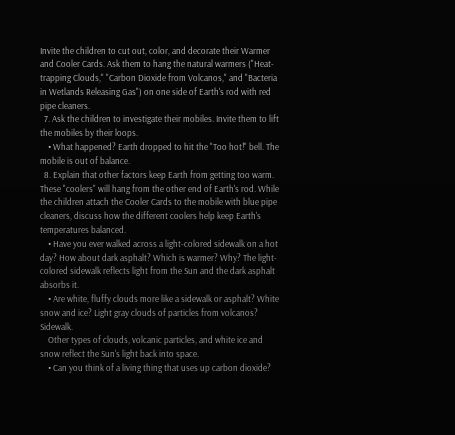Invite the children to cut out, color, and decorate their Warmer and Cooler Cards. Ask them to hang the natural warmers ("Heat-trapping Clouds," "Carbon Dioxide from Volcanos," and "Bacteria in Wetlands Releasing Gas") on one side of Earth's rod with red pipe cleaners.
  7. Ask the children to investigate their mobiles. Invite them to lift the mobiles by their loops.
    • What happened? Earth dropped to hit the "Too hot!" bell. The mobile is out of balance.
  8. Explain that other factors keep Earth from getting too warm. These "coolers" will hang from the other end of Earth's rod. While the children attach the Cooler Cards to the mobile with blue pipe cleaners, discuss how the different coolers help keep Earth's temperatures balanced.
    • Have you ever walked across a light-colored sidewalk on a hot day? How about dark asphalt? Which is warmer? Why? The light-colored sidewalk reflects light from the Sun and the dark asphalt absorbs it.
    • Are white, fluffy clouds more like a sidewalk or asphalt? White snow and ice? Light gray clouds of particles from volcanos? Sidewalk.
    Other types of clouds, volcanic particles, and white ice and snow reflect the Sun's light back into space.
    • Can you think of a living thing that uses up carbon dioxide?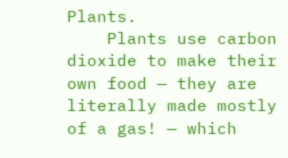Plants.
    Plants use carbon dioxide to make their own food — they are literally made mostly of a gas! — which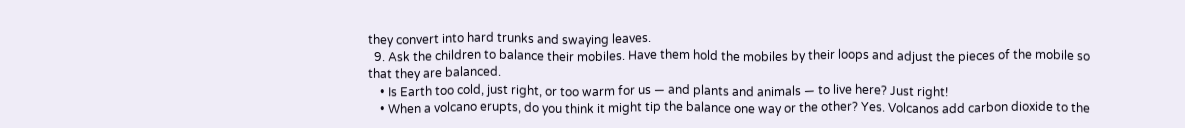they convert into hard trunks and swaying leaves.
  9. Ask the children to balance their mobiles. Have them hold the mobiles by their loops and adjust the pieces of the mobile so that they are balanced.
    • Is Earth too cold, just right, or too warm for us — and plants and animals — to live here? Just right!
    • When a volcano erupts, do you think it might tip the balance one way or the other? Yes. Volcanos add carbon dioxide to the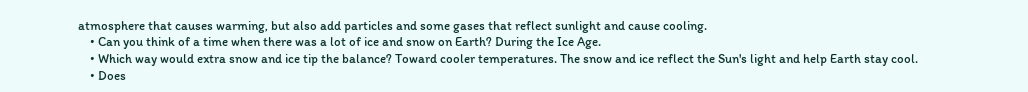atmosphere that causes warming, but also add particles and some gases that reflect sunlight and cause cooling.
    • Can you think of a time when there was a lot of ice and snow on Earth? During the Ice Age.
    • Which way would extra snow and ice tip the balance? Toward cooler temperatures. The snow and ice reflect the Sun's light and help Earth stay cool.
    • Does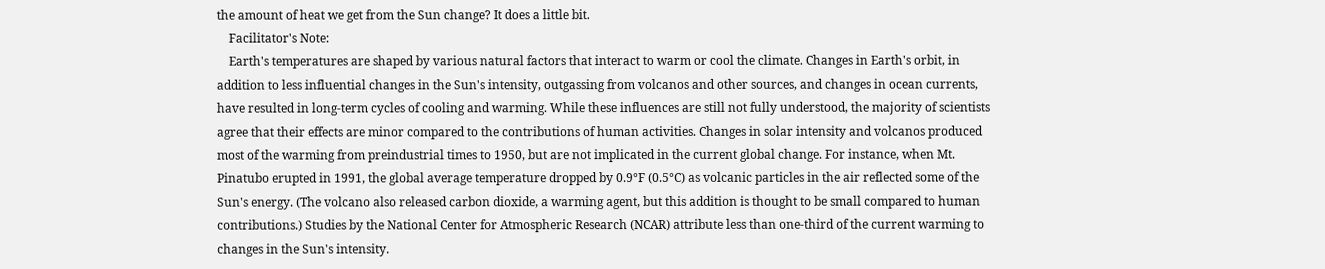the amount of heat we get from the Sun change? It does a little bit.
    Facilitator's Note:
    Earth's temperatures are shaped by various natural factors that interact to warm or cool the climate. Changes in Earth's orbit, in addition to less influential changes in the Sun's intensity, outgassing from volcanos and other sources, and changes in ocean currents, have resulted in long-term cycles of cooling and warming. While these influences are still not fully understood, the majority of scientists agree that their effects are minor compared to the contributions of human activities. Changes in solar intensity and volcanos produced most of the warming from preindustrial times to 1950, but are not implicated in the current global change. For instance, when Mt. Pinatubo erupted in 1991, the global average temperature dropped by 0.9°F (0.5°C) as volcanic particles in the air reflected some of the Sun's energy. (The volcano also released carbon dioxide, a warming agent, but this addition is thought to be small compared to human contributions.) Studies by the National Center for Atmospheric Research (NCAR) attribute less than one-third of the current warming to changes in the Sun's intensity.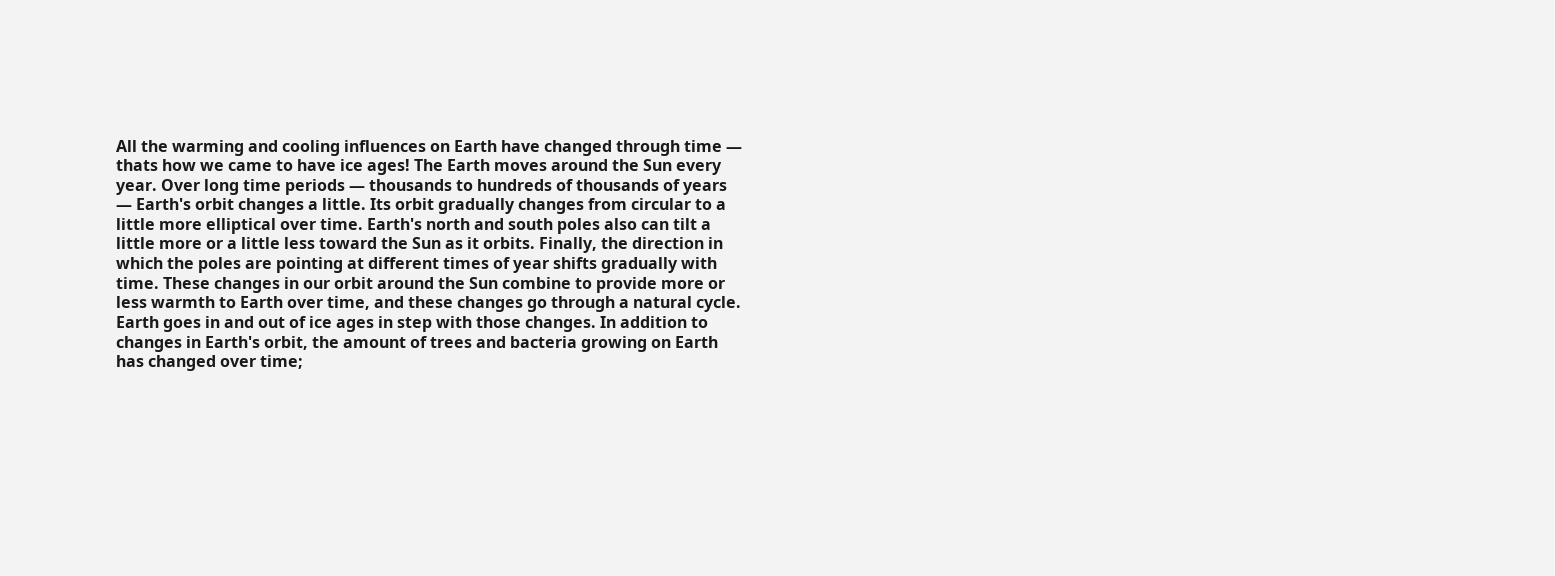All the warming and cooling influences on Earth have changed through time — thats how we came to have ice ages! The Earth moves around the Sun every year. Over long time periods — thousands to hundreds of thousands of years — Earth's orbit changes a little. Its orbit gradually changes from circular to a little more elliptical over time. Earth's north and south poles also can tilt a little more or a little less toward the Sun as it orbits. Finally, the direction in which the poles are pointing at different times of year shifts gradually with time. These changes in our orbit around the Sun combine to provide more or less warmth to Earth over time, and these changes go through a natural cycle. Earth goes in and out of ice ages in step with those changes. In addition to changes in Earth's orbit, the amount of trees and bacteria growing on Earth has changed over time;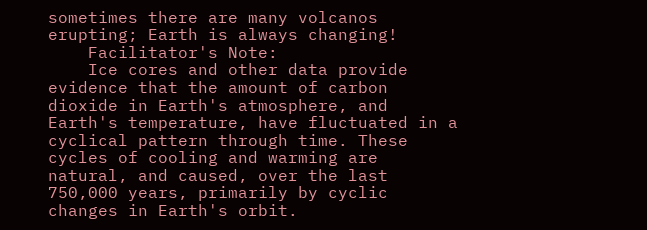sometimes there are many volcanos erupting; Earth is always changing!
    Facilitator's Note:
    Ice cores and other data provide evidence that the amount of carbon dioxide in Earth's atmosphere, and Earth's temperature, have fluctuated in a cyclical pattern through time. These cycles of cooling and warming are natural, and caused, over the last 750,000 years, primarily by cyclic changes in Earth's orbit.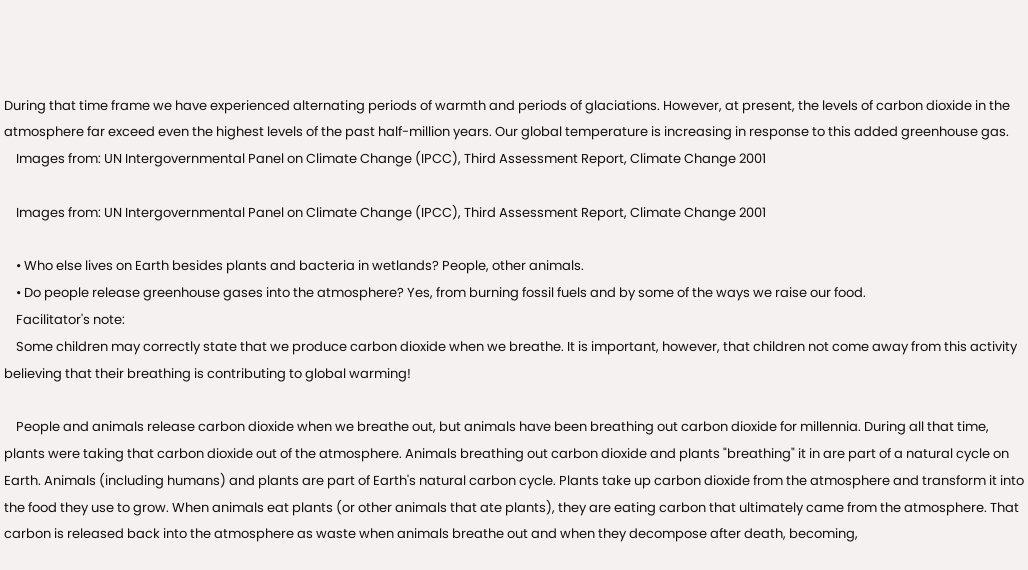During that time frame we have experienced alternating periods of warmth and periods of glaciations. However, at present, the levels of carbon dioxide in the atmosphere far exceed even the highest levels of the past half-million years. Our global temperature is increasing in response to this added greenhouse gas.
    Images from: UN Intergovernmental Panel on Climate Change (IPCC), Third Assessment Report, Climate Change 2001

    Images from: UN Intergovernmental Panel on Climate Change (IPCC), Third Assessment Report, Climate Change 2001

    • Who else lives on Earth besides plants and bacteria in wetlands? People, other animals.
    • Do people release greenhouse gases into the atmosphere? Yes, from burning fossil fuels and by some of the ways we raise our food.
    Facilitator's note:
    Some children may correctly state that we produce carbon dioxide when we breathe. It is important, however, that children not come away from this activity believing that their breathing is contributing to global warming!

    People and animals release carbon dioxide when we breathe out, but animals have been breathing out carbon dioxide for millennia. During all that time, plants were taking that carbon dioxide out of the atmosphere. Animals breathing out carbon dioxide and plants "breathing" it in are part of a natural cycle on Earth. Animals (including humans) and plants are part of Earth's natural carbon cycle. Plants take up carbon dioxide from the atmosphere and transform it into the food they use to grow. When animals eat plants (or other animals that ate plants), they are eating carbon that ultimately came from the atmosphere. That carbon is released back into the atmosphere as waste when animals breathe out and when they decompose after death, becoming,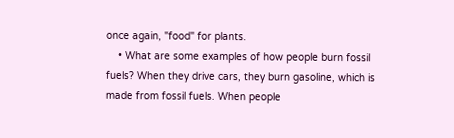once again, "food" for plants.
    • What are some examples of how people burn fossil fuels? When they drive cars, they burn gasoline, which is made from fossil fuels. When people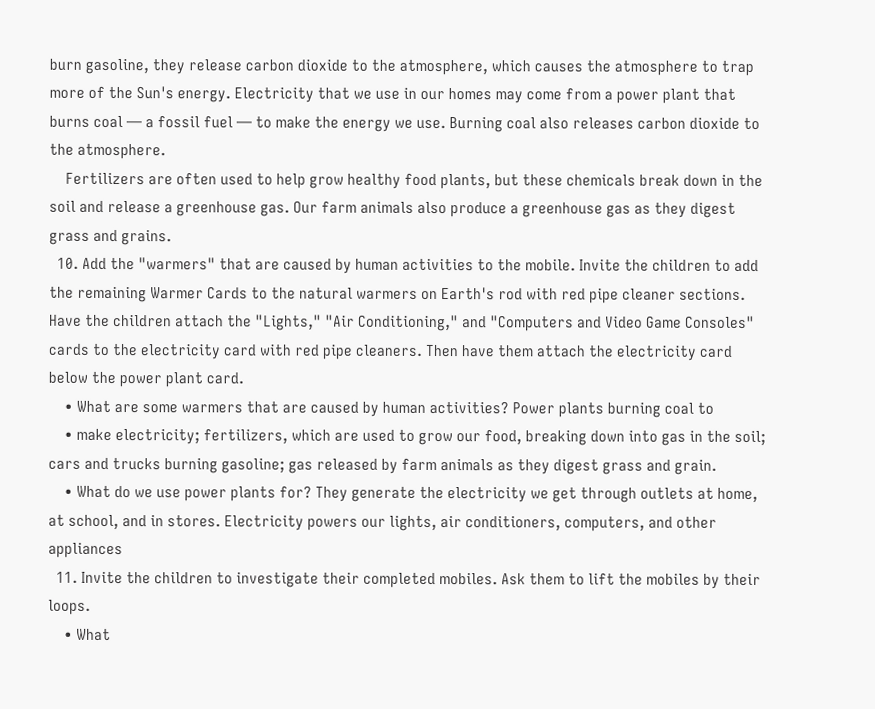burn gasoline, they release carbon dioxide to the atmosphere, which causes the atmosphere to trap more of the Sun's energy. Electricity that we use in our homes may come from a power plant that burns coal — a fossil fuel — to make the energy we use. Burning coal also releases carbon dioxide to the atmosphere.
    Fertilizers are often used to help grow healthy food plants, but these chemicals break down in the soil and release a greenhouse gas. Our farm animals also produce a greenhouse gas as they digest grass and grains.
  10. Add the "warmers" that are caused by human activities to the mobile. Invite the children to add the remaining Warmer Cards to the natural warmers on Earth's rod with red pipe cleaner sections. Have the children attach the "Lights," "Air Conditioning," and "Computers and Video Game Consoles" cards to the electricity card with red pipe cleaners. Then have them attach the electricity card below the power plant card.
    • What are some warmers that are caused by human activities? Power plants burning coal to
    • make electricity; fertilizers, which are used to grow our food, breaking down into gas in the soil; cars and trucks burning gasoline; gas released by farm animals as they digest grass and grain.
    • What do we use power plants for? They generate the electricity we get through outlets at home, at school, and in stores. Electricity powers our lights, air conditioners, computers, and other appliances
  11. Invite the children to investigate their completed mobiles. Ask them to lift the mobiles by their loops.
    • What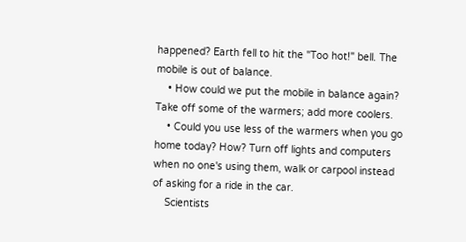happened? Earth fell to hit the "Too hot!" bell. The mobile is out of balance.
    • How could we put the mobile in balance again? Take off some of the warmers; add more coolers.
    • Could you use less of the warmers when you go home today? How? Turn off lights and computers when no one's using them, walk or carpool instead of asking for a ride in the car.
    Scientists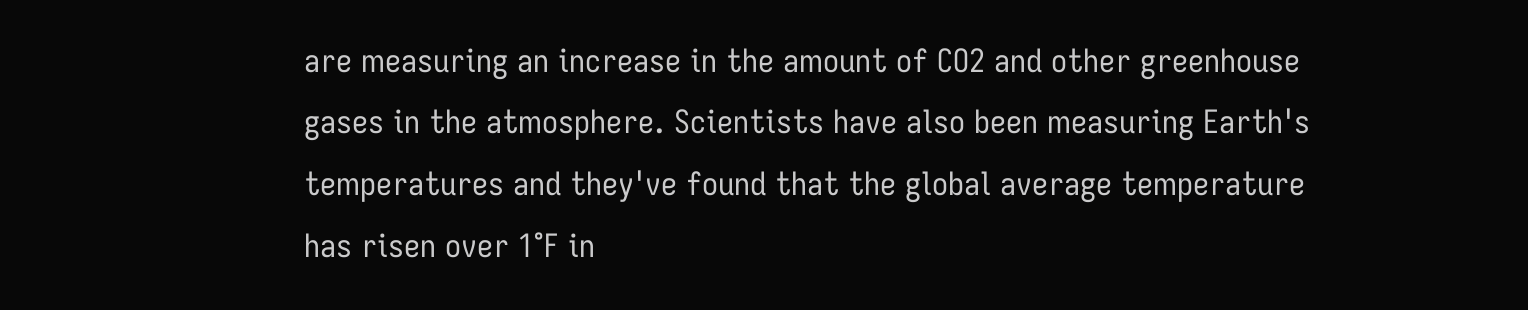are measuring an increase in the amount of CO2 and other greenhouse gases in the atmosphere. Scientists have also been measuring Earth's temperatures and they've found that the global average temperature has risen over 1°F in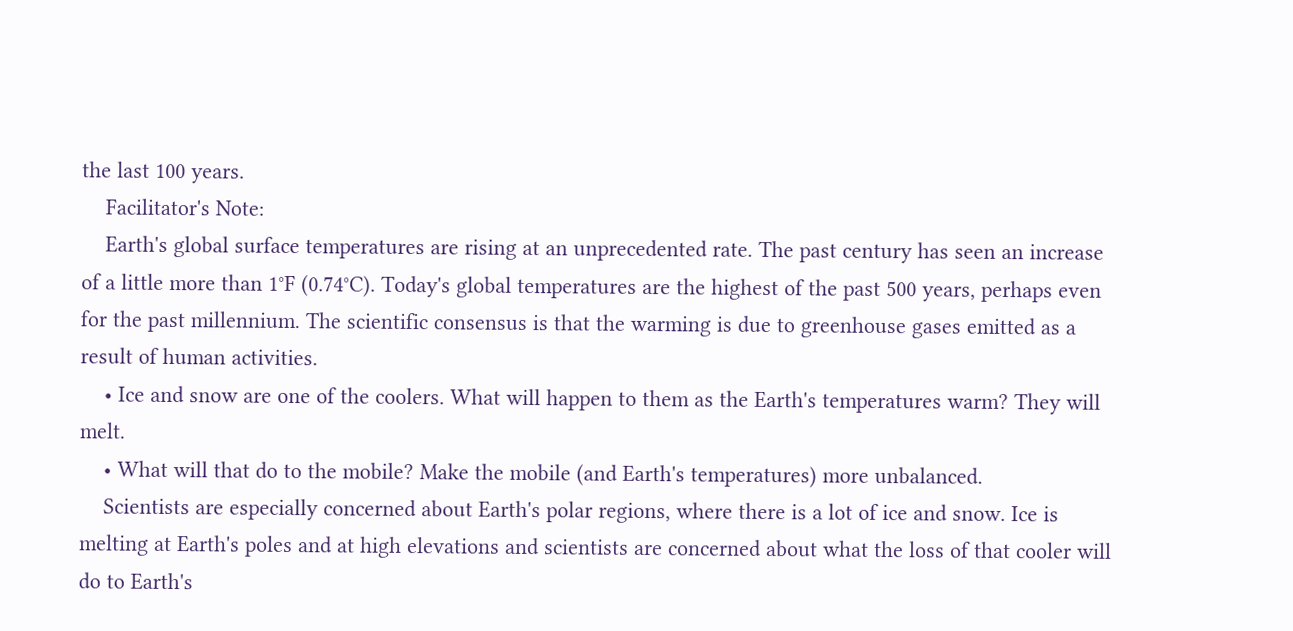the last 100 years.
    Facilitator's Note:
    Earth's global surface temperatures are rising at an unprecedented rate. The past century has seen an increase of a little more than 1°F (0.74°C). Today's global temperatures are the highest of the past 500 years, perhaps even for the past millennium. The scientific consensus is that the warming is due to greenhouse gases emitted as a result of human activities.
    • Ice and snow are one of the coolers. What will happen to them as the Earth's temperatures warm? They will melt.
    • What will that do to the mobile? Make the mobile (and Earth's temperatures) more unbalanced.
    Scientists are especially concerned about Earth's polar regions, where there is a lot of ice and snow. Ice is melting at Earth's poles and at high elevations and scientists are concerned about what the loss of that cooler will do to Earth's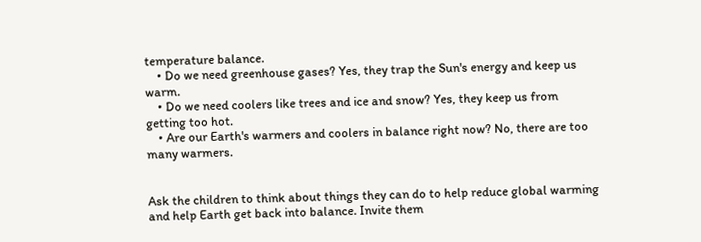temperature balance.
    • Do we need greenhouse gases? Yes, they trap the Sun's energy and keep us warm.
    • Do we need coolers like trees and ice and snow? Yes, they keep us from getting too hot.
    • Are our Earth's warmers and coolers in balance right now? No, there are too many warmers.


Ask the children to think about things they can do to help reduce global warming and help Earth get back into balance. Invite them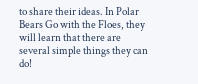to share their ideas. In Polar Bears Go with the Floes, they will learn that there are several simple things they can do!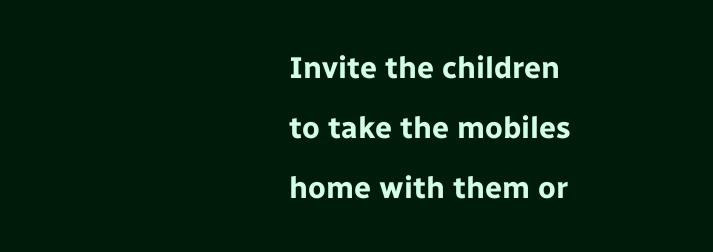Invite the children to take the mobiles home with them or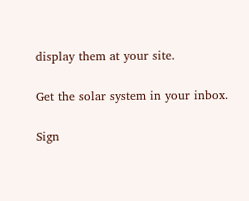display them at your site.

Get the solar system in your inbox.

Sign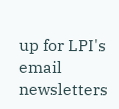up for LPI's email newsletters